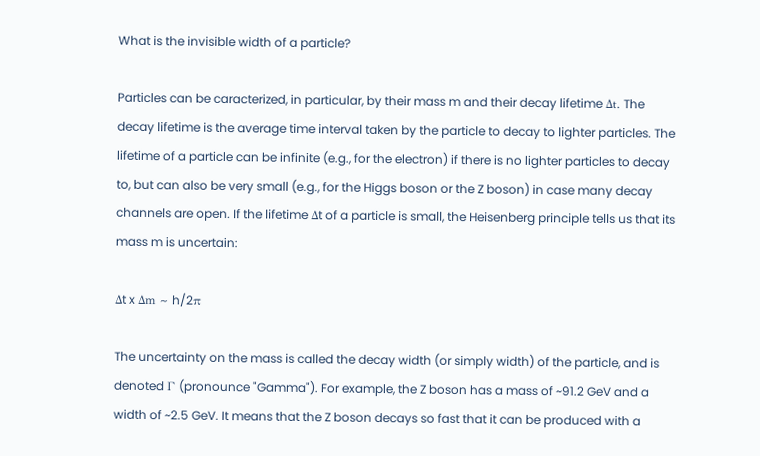What is the invisible width of a particle?

Particles can be caracterized, in particular, by their mass m and their decay lifetime Δt. The decay lifetime is the average time interval taken by the particle to decay to lighter particles. The lifetime of a particle can be infinite (e.g., for the electron) if there is no lighter particles to decay to, but can also be very small (e.g., for the Higgs boson or the Z boson) in case many decay channels are open. If the lifetime Δt of a particle is small, the Heisenberg principle tells us that its mass m is uncertain:

Δt x Δm ~ h/2π

The uncertainty on the mass is called the decay width (or simply width) of the particle, and is denoted Γ (pronounce "Gamma"). For example, the Z boson has a mass of ~91.2 GeV and a width of ~2.5 GeV. It means that the Z boson decays so fast that it can be produced with a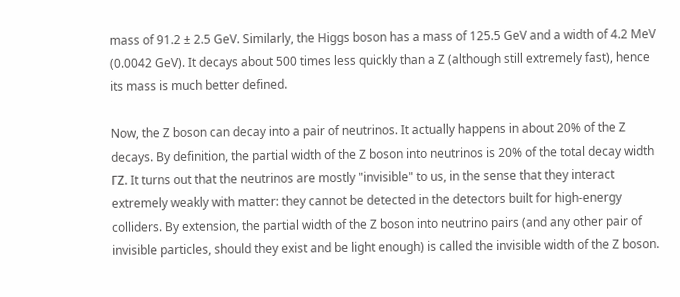mass of 91.2 ± 2.5 GeV. Similarly, the Higgs boson has a mass of 125.5 GeV and a width of 4.2 MeV (0.0042 GeV). It decays about 500 times less quickly than a Z (although still extremely fast), hence its mass is much better defined.

Now, the Z boson can decay into a pair of neutrinos. It actually happens in about 20% of the Z decays. By definition, the partial width of the Z boson into neutrinos is 20% of the total decay width ΓZ. It turns out that the neutrinos are mostly "invisible" to us, in the sense that they interact extremely weakly with matter: they cannot be detected in the detectors built for high-energy colliders. By extension, the partial width of the Z boson into neutrino pairs (and any other pair of invisible particles, should they exist and be light enough) is called the invisible width of the Z boson.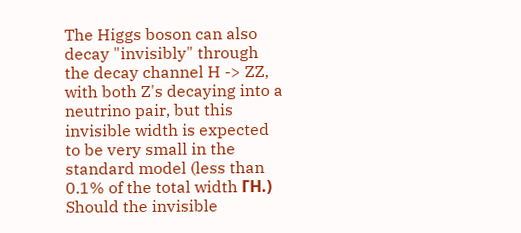The Higgs boson can also decay "invisibly" through the decay channel H -> ZZ, with both Z's decaying into a neutrino pair, but this invisible width is expected to be very small in the standard model (less than 0.1% of the total width ΓH.) Should the invisible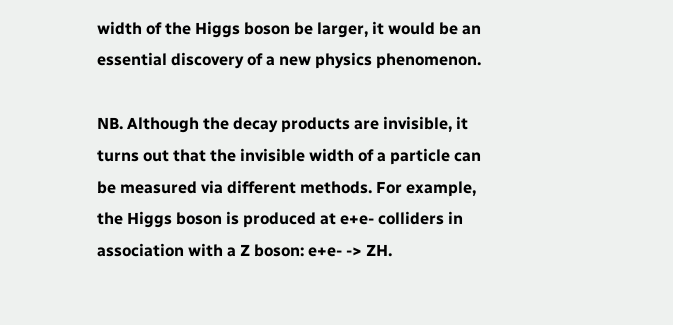width of the Higgs boson be larger, it would be an essential discovery of a new physics phenomenon.

NB. Although the decay products are invisible, it turns out that the invisible width of a particle can be measured via different methods. For example, the Higgs boson is produced at e+e- colliders in association with a Z boson: e+e- -> ZH.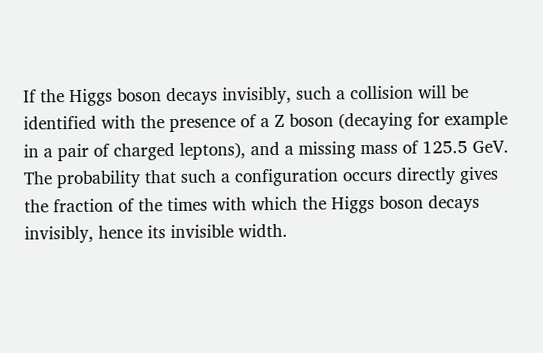If the Higgs boson decays invisibly, such a collision will be identified with the presence of a Z boson (decaying for example in a pair of charged leptons), and a missing mass of 125.5 GeV. The probability that such a configuration occurs directly gives the fraction of the times with which the Higgs boson decays invisibly, hence its invisible width.